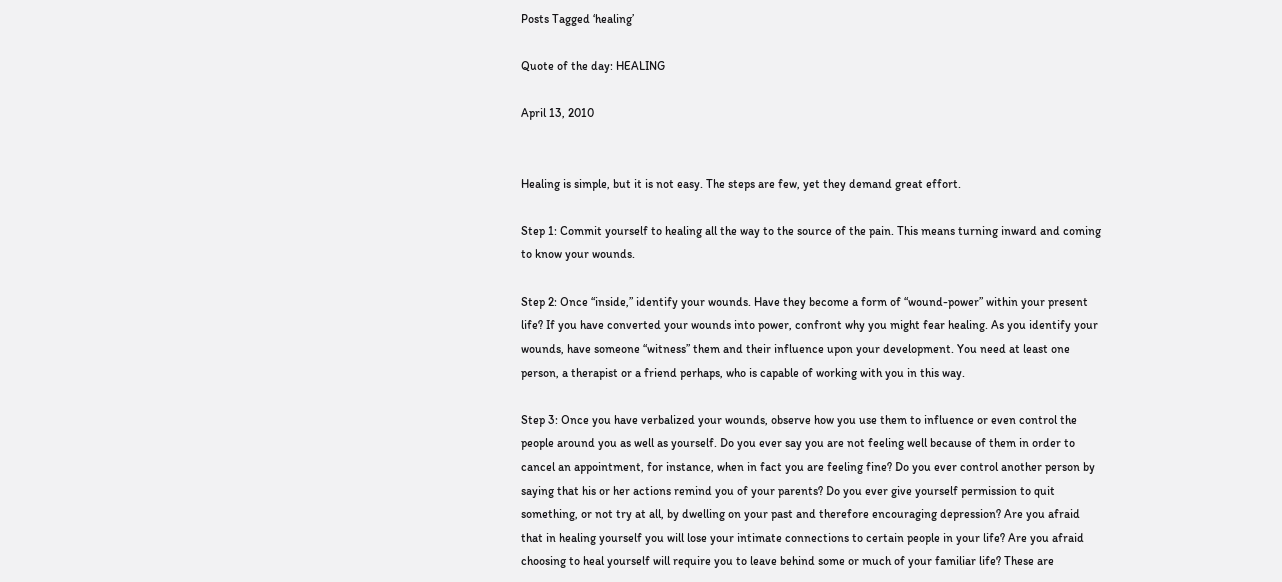Posts Tagged ‘healing’

Quote of the day: HEALING

April 13, 2010


Healing is simple, but it is not easy. The steps are few, yet they demand great effort.

Step 1: Commit yourself to healing all the way to the source of the pain. This means turning inward and coming to know your wounds.

Step 2: Once “inside,” identify your wounds. Have they become a form of “wound-power” within your present life? If you have converted your wounds into power, confront why you might fear healing. As you identify your wounds, have someone “witness” them and their influence upon your development. You need at least one person, a therapist or a friend perhaps, who is capable of working with you in this way.

Step 3: Once you have verbalized your wounds, observe how you use them to influence or even control the people around you as well as yourself. Do you ever say you are not feeling well because of them in order to cancel an appointment, for instance, when in fact you are feeling fine? Do you ever control another person by saying that his or her actions remind you of your parents? Do you ever give yourself permission to quit something, or not try at all, by dwelling on your past and therefore encouraging depression? Are you afraid that in healing yourself you will lose your intimate connections to certain people in your life? Are you afraid choosing to heal yourself will require you to leave behind some or much of your familiar life? These are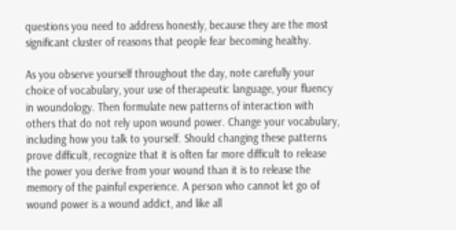questions you need to address honestly, because they are the most significant cluster of reasons that people fear becoming healthy.

As you observe yourself throughout the day, note carefully your choice of vocabulary, your use of therapeutic language, your fluency in woundology. Then formulate new patterns of interaction with others that do not rely upon wound power. Change your vocabulary, including how you talk to yourself. Should changing these patterns prove difficult, recognize that it is often far more difficult to release the power you derive from your wound than it is to release the memory of the painful experience. A person who cannot let go of wound power is a wound addict, and like all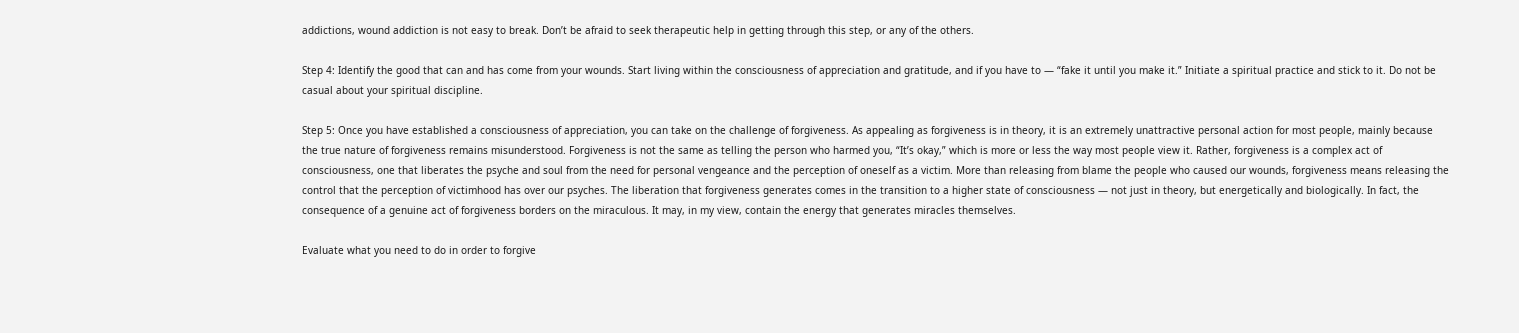addictions, wound addiction is not easy to break. Don’t be afraid to seek therapeutic help in getting through this step, or any of the others.

Step 4: Identify the good that can and has come from your wounds. Start living within the consciousness of appreciation and gratitude, and if you have to — “fake it until you make it.” Initiate a spiritual practice and stick to it. Do not be casual about your spiritual discipline.

Step 5: Once you have established a consciousness of appreciation, you can take on the challenge of forgiveness. As appealing as forgiveness is in theory, it is an extremely unattractive personal action for most people, mainly because the true nature of forgiveness remains misunderstood. Forgiveness is not the same as telling the person who harmed you, “It’s okay,” which is more or less the way most people view it. Rather, forgiveness is a complex act of consciousness, one that liberates the psyche and soul from the need for personal vengeance and the perception of oneself as a victim. More than releasing from blame the people who caused our wounds, forgiveness means releasing the control that the perception of victimhood has over our psyches. The liberation that forgiveness generates comes in the transition to a higher state of consciousness — not just in theory, but energetically and biologically. In fact, the consequence of a genuine act of forgiveness borders on the miraculous. It may, in my view, contain the energy that generates miracles themselves.

Evaluate what you need to do in order to forgive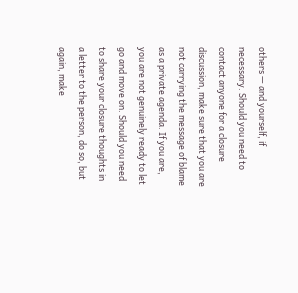others — and yourself, if necessary. Should you need to contact anyone for a closure discussion, make sure that you are not carrying the message of blame as a private agenda. If you are, you are not genuinely ready to let go and move on. Should you need to share your closure thoughts in a letter to the person, do so, but again, make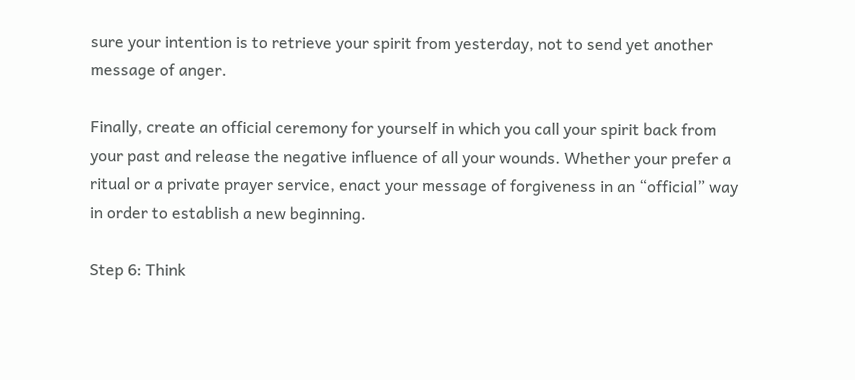sure your intention is to retrieve your spirit from yesterday, not to send yet another message of anger.

Finally, create an official ceremony for yourself in which you call your spirit back from your past and release the negative influence of all your wounds. Whether your prefer a ritual or a private prayer service, enact your message of forgiveness in an “official” way in order to establish a new beginning.

Step 6: Think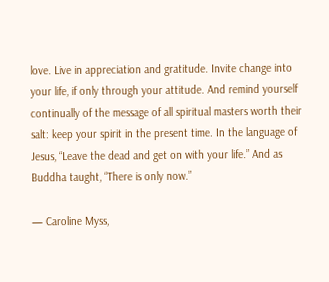love. Live in appreciation and gratitude. Invite change into your life, if only through your attitude. And remind yourself continually of the message of all spiritual masters worth their salt: keep your spirit in the present time. In the language of Jesus, “Leave the dead and get on with your life.” And as Buddha taught, “There is only now.”

— Caroline Myss,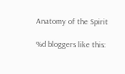Anatomy of the Spirit

%d bloggers like this: